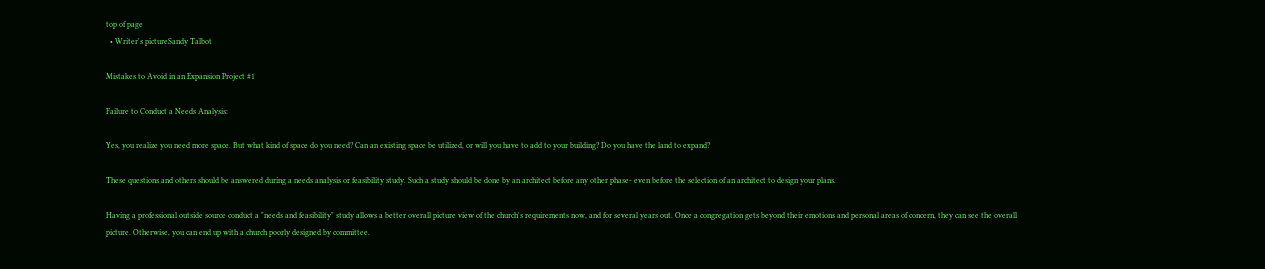top of page
  • Writer's pictureSandy Talbot

Mistakes to Avoid in an Expansion Project #1

Failure to Conduct a Needs Analysis:

Yes, you realize you need more space. But what kind of space do you need? Can an existing space be utilized, or will you have to add to your building? Do you have the land to expand?

These questions and others should be answered during a needs analysis or feasibility study. Such a study should be done by an architect before any other phase- even before the selection of an architect to design your plans.

Having a professional outside source conduct a "needs and feasibility" study allows a better overall picture view of the church's requirements now, and for several years out. Once a congregation gets beyond their emotions and personal areas of concern, they can see the overall picture. Otherwise, you can end up with a church poorly designed by committee.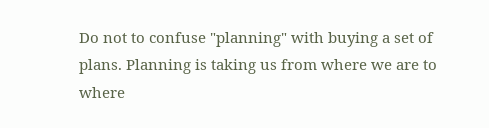Do not to confuse "planning" with buying a set of plans. Planning is taking us from where we are to where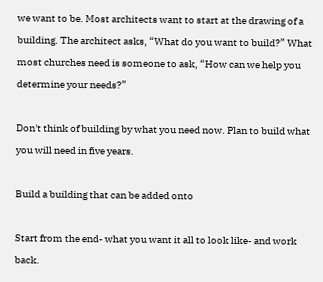we want to be. Most architects want to start at the drawing of a building. The architect asks, “What do you want to build?” What most churches need is someone to ask, “How can we help you determine your needs?”

Don't think of building by what you need now. Plan to build what you will need in five years.

Build a building that can be added onto

Start from the end- what you want it all to look like- and work back.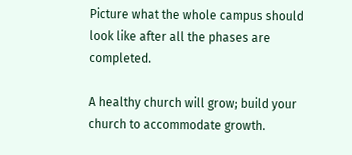Picture what the whole campus should look like after all the phases are completed.

A healthy church will grow; build your church to accommodate growth.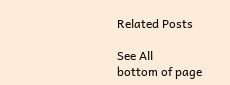Related Posts

See All
bottom of page